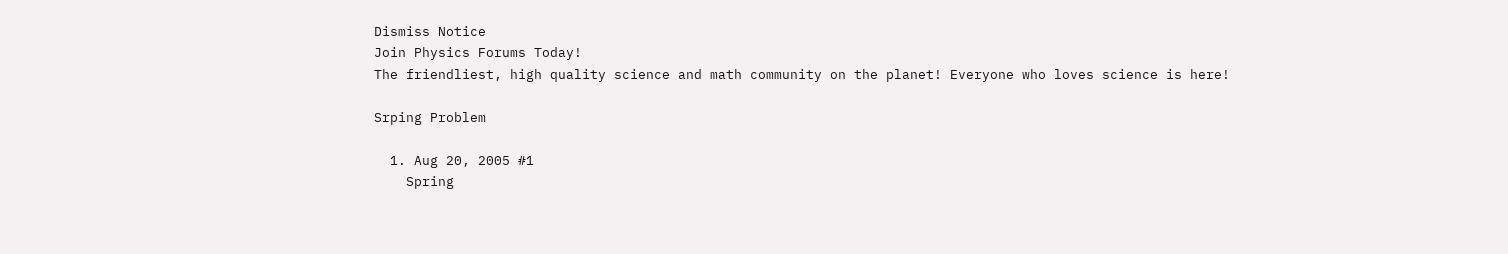Dismiss Notice
Join Physics Forums Today!
The friendliest, high quality science and math community on the planet! Everyone who loves science is here!

Srping Problem

  1. Aug 20, 2005 #1
    Spring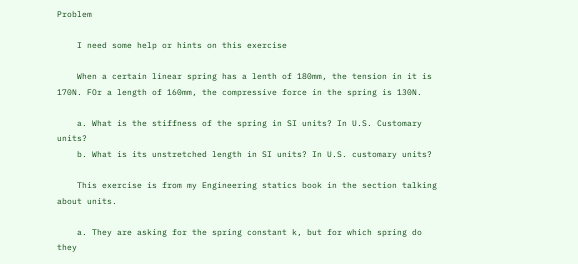Problem

    I need some help or hints on this exercise

    When a certain linear spring has a lenth of 180mm, the tension in it is 170N. FOr a length of 160mm, the compressive force in the spring is 130N.

    a. What is the stiffness of the spring in SI units? In U.S. Customary units?
    b. What is its unstretched length in SI units? In U.S. customary units?

    This exercise is from my Engineering statics book in the section talking about units.

    a. They are asking for the spring constant k, but for which spring do they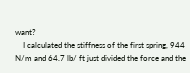want?
    I calculated the stiffness of the first spring, 944 N/m and 64.7 lb/ ft just divided the force and the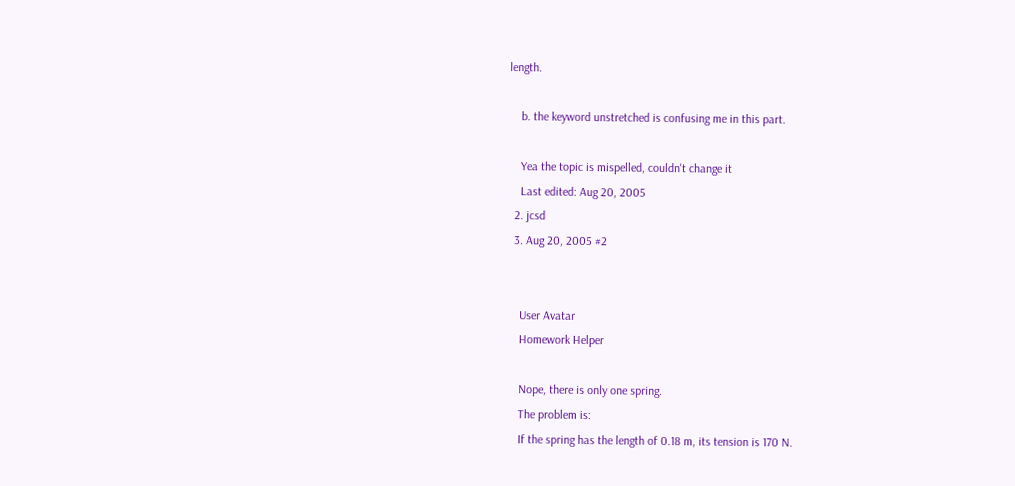length.

    b. the keyword unstretched is confusing me in this part.

    Yea the topic is mispelled, couldn't change it
    Last edited: Aug 20, 2005
  2. jcsd
  3. Aug 20, 2005 #2


    User Avatar
    Homework Helper

    Nope, there is only one spring.
    The problem is:
    If the spring has the length of 0.18 m, its tension is 170 N.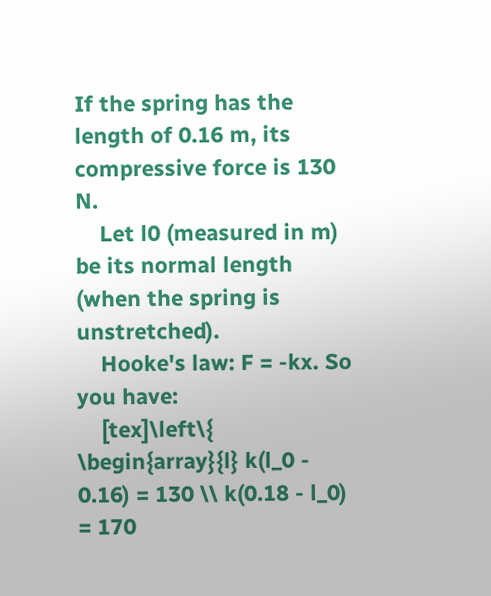If the spring has the length of 0.16 m, its compressive force is 130 N.
    Let l0 (measured in m) be its normal length (when the spring is unstretched).
    Hooke's law: F = -kx. So you have:
    [tex]\left\{ \begin{array}{l} k(l_0 - 0.16) = 130 \\ k(0.18 - l_0) = 170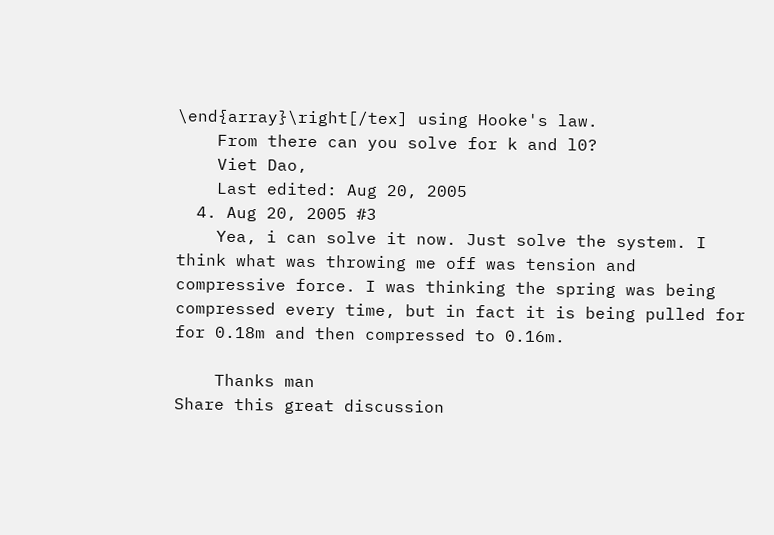\end{array}\right[/tex] using Hooke's law.
    From there can you solve for k and l0?
    Viet Dao,
    Last edited: Aug 20, 2005
  4. Aug 20, 2005 #3
    Yea, i can solve it now. Just solve the system. I think what was throwing me off was tension and compressive force. I was thinking the spring was being compressed every time, but in fact it is being pulled for for 0.18m and then compressed to 0.16m.

    Thanks man
Share this great discussion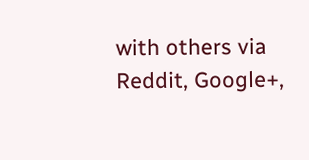with others via Reddit, Google+,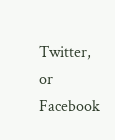Twitter, or Facebook